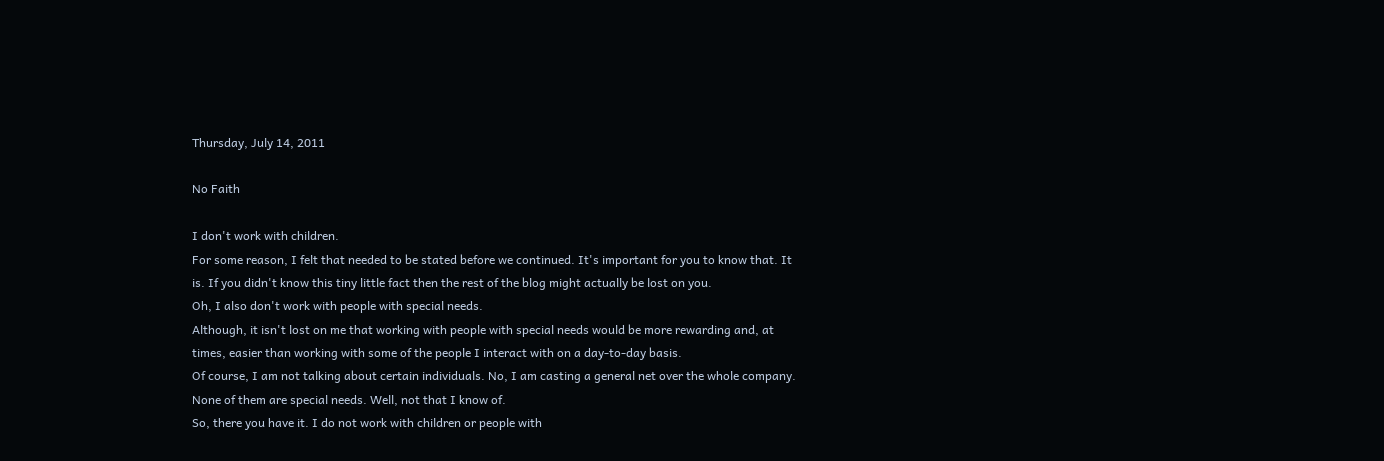Thursday, July 14, 2011

No Faith

I don't work with children.
For some reason, I felt that needed to be stated before we continued. It's important for you to know that. It is. If you didn't know this tiny little fact then the rest of the blog might actually be lost on you.
Oh, I also don't work with people with special needs.
Although, it isn't lost on me that working with people with special needs would be more rewarding and, at times, easier than working with some of the people I interact with on a day-to-day basis.
Of course, I am not talking about certain individuals. No, I am casting a general net over the whole company.
None of them are special needs. Well, not that I know of.
So, there you have it. I do not work with children or people with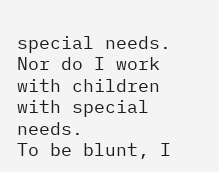special needs. Nor do I work with children with special needs.
To be blunt, I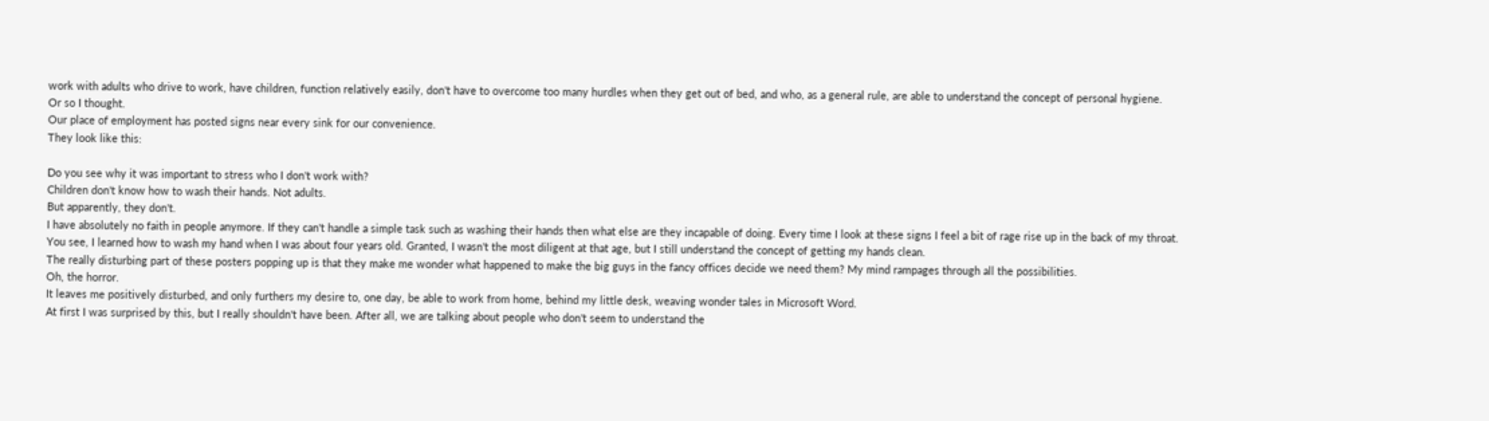work with adults who drive to work, have children, function relatively easily, don't have to overcome too many hurdles when they get out of bed, and who, as a general rule, are able to understand the concept of personal hygiene.
Or so I thought.
Our place of employment has posted signs near every sink for our convenience.
They look like this:

Do you see why it was important to stress who I don't work with?
Children don't know how to wash their hands. Not adults.
But apparently, they don't.
I have absolutely no faith in people anymore. If they can't handle a simple task such as washing their hands then what else are they incapable of doing. Every time I look at these signs I feel a bit of rage rise up in the back of my throat.
You see, I learned how to wash my hand when I was about four years old. Granted, I wasn't the most diligent at that age, but I still understand the concept of getting my hands clean.
The really disturbing part of these posters popping up is that they make me wonder what happened to make the big guys in the fancy offices decide we need them? My mind rampages through all the possibilities.
Oh, the horror.
It leaves me positively disturbed, and only furthers my desire to, one day, be able to work from home, behind my little desk, weaving wonder tales in Microsoft Word.
At first I was surprised by this, but I really shouldn't have been. After all, we are talking about people who don't seem to understand the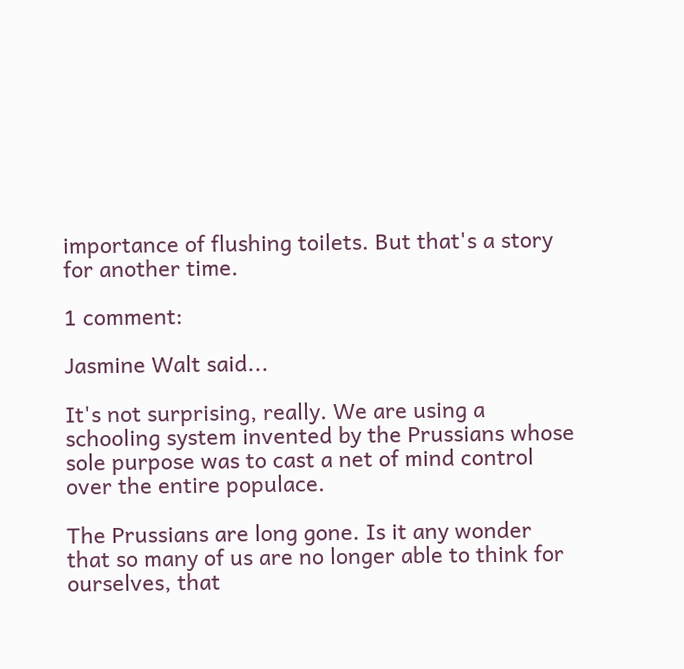importance of flushing toilets. But that's a story for another time.

1 comment:

Jasmine Walt said...

It's not surprising, really. We are using a schooling system invented by the Prussians whose sole purpose was to cast a net of mind control over the entire populace.

The Prussians are long gone. Is it any wonder that so many of us are no longer able to think for ourselves, that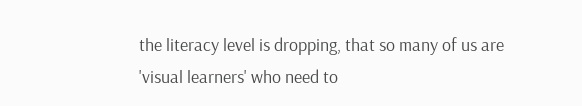the literacy level is dropping, that so many of us are 'visual learners' who need to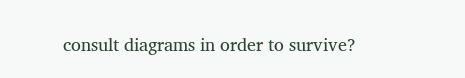consult diagrams in order to survive?